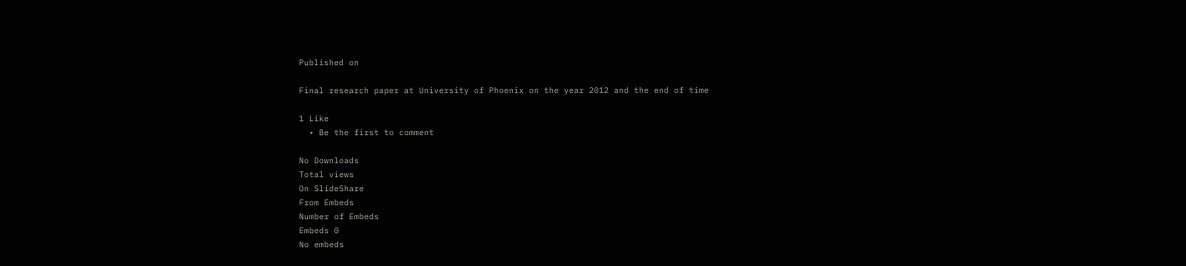Published on

Final research paper at University of Phoenix on the year 2012 and the end of time

1 Like
  • Be the first to comment

No Downloads
Total views
On SlideShare
From Embeds
Number of Embeds
Embeds 0
No embeds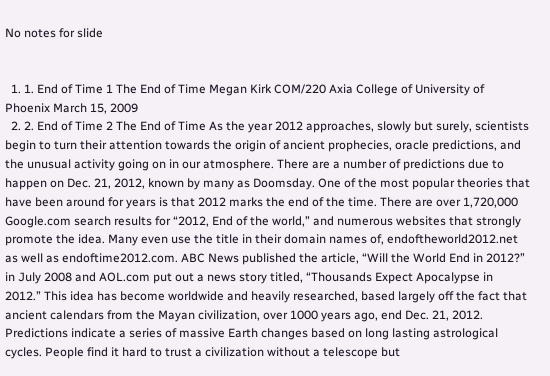No notes for slide


  1. 1. End of Time 1 The End of Time Megan Kirk COM/220 Axia College of University of Phoenix March 15, 2009
  2. 2. End of Time 2 The End of Time As the year 2012 approaches, slowly but surely, scientists begin to turn their attention towards the origin of ancient prophecies, oracle predictions, and the unusual activity going on in our atmosphere. There are a number of predictions due to happen on Dec. 21, 2012, known by many as Doomsday. One of the most popular theories that have been around for years is that 2012 marks the end of the time. There are over 1,720,000 Google.com search results for “2012, End of the world,” and numerous websites that strongly promote the idea. Many even use the title in their domain names of, endoftheworld2012.net as well as endoftime2012.com. ABC News published the article, “Will the World End in 2012?” in July 2008 and AOL.com put out a news story titled, “Thousands Expect Apocalypse in 2012.” This idea has become worldwide and heavily researched, based largely off the fact that ancient calendars from the Mayan civilization, over 1000 years ago, end Dec. 21, 2012. Predictions indicate a series of massive Earth changes based on long lasting astrological cycles. People find it hard to trust a civilization without a telescope but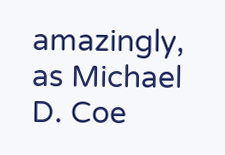amazingly, as Michael D. Coe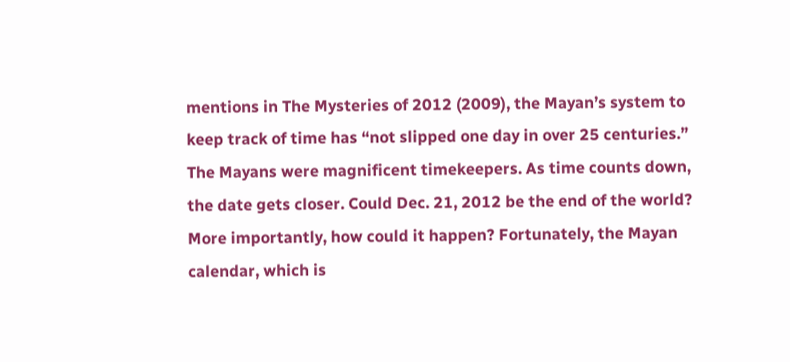mentions in The Mysteries of 2012 (2009), the Mayan’s system to keep track of time has “not slipped one day in over 25 centuries.” The Mayans were magnificent timekeepers. As time counts down, the date gets closer. Could Dec. 21, 2012 be the end of the world? More importantly, how could it happen? Fortunately, the Mayan calendar, which is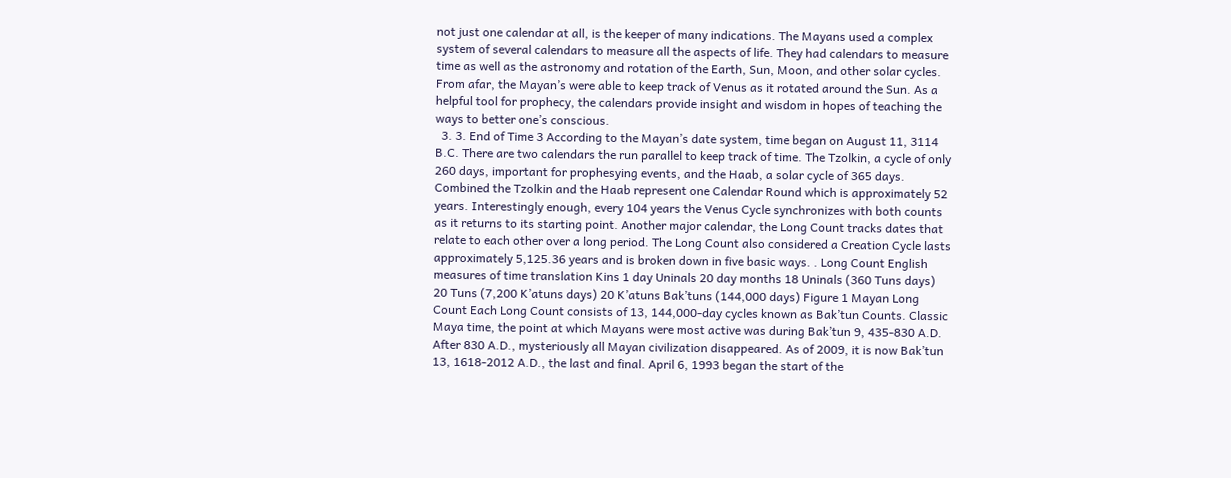not just one calendar at all, is the keeper of many indications. The Mayans used a complex system of several calendars to measure all the aspects of life. They had calendars to measure time as well as the astronomy and rotation of the Earth, Sun, Moon, and other solar cycles. From afar, the Mayan’s were able to keep track of Venus as it rotated around the Sun. As a helpful tool for prophecy, the calendars provide insight and wisdom in hopes of teaching the ways to better one’s conscious.
  3. 3. End of Time 3 According to the Mayan’s date system, time began on August 11, 3114 B.C. There are two calendars the run parallel to keep track of time. The Tzolkin, a cycle of only 260 days, important for prophesying events, and the Haab, a solar cycle of 365 days. Combined the Tzolkin and the Haab represent one Calendar Round which is approximately 52 years. Interestingly enough, every 104 years the Venus Cycle synchronizes with both counts as it returns to its starting point. Another major calendar, the Long Count tracks dates that relate to each other over a long period. The Long Count also considered a Creation Cycle lasts approximately 5,125.36 years and is broken down in five basic ways. . Long Count English measures of time translation Kins 1 day Uninals 20 day months 18 Uninals (360 Tuns days) 20 Tuns (7,200 K’atuns days) 20 K’atuns Bak’tuns (144,000 days) Figure 1 Mayan Long Count Each Long Count consists of 13, 144,000-day cycles known as Bak’tun Counts. Classic Maya time, the point at which Mayans were most active was during Bak’tun 9, 435-830 A.D. After 830 A.D., mysteriously all Mayan civilization disappeared. As of 2009, it is now Bak’tun 13, 1618-2012 A.D., the last and final. April 6, 1993 began the start of the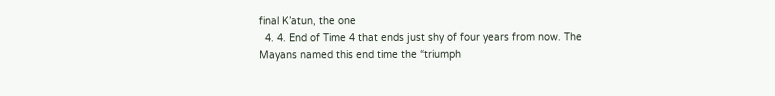final K’atun, the one
  4. 4. End of Time 4 that ends just shy of four years from now. The Mayans named this end time the “triumph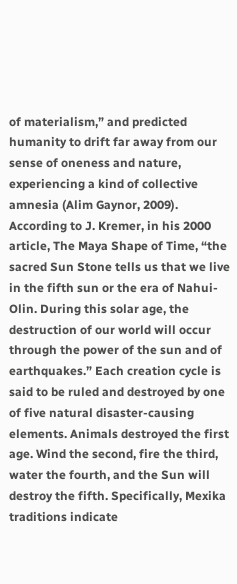of materialism,” and predicted humanity to drift far away from our sense of oneness and nature, experiencing a kind of collective amnesia (Alim Gaynor, 2009). According to J. Kremer, in his 2000 article, The Maya Shape of Time, “the sacred Sun Stone tells us that we live in the fifth sun or the era of Nahui-Olin. During this solar age, the destruction of our world will occur through the power of the sun and of earthquakes.” Each creation cycle is said to be ruled and destroyed by one of five natural disaster-causing elements. Animals destroyed the first age. Wind the second, fire the third, water the fourth, and the Sun will destroy the fifth. Specifically, Mexika traditions indicate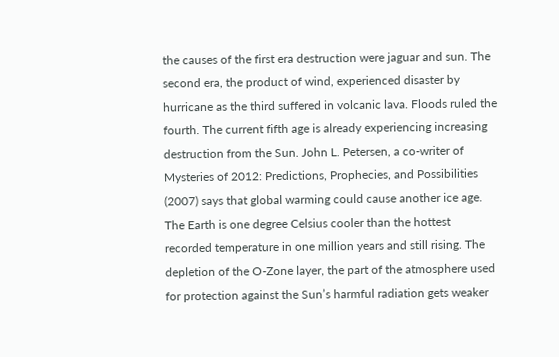the causes of the first era destruction were jaguar and sun. The second era, the product of wind, experienced disaster by hurricane as the third suffered in volcanic lava. Floods ruled the fourth. The current fifth age is already experiencing increasing destruction from the Sun. John L. Petersen, a co-writer of Mysteries of 2012: Predictions, Prophecies, and Possibilities (2007) says that global warming could cause another ice age. The Earth is one degree Celsius cooler than the hottest recorded temperature in one million years and still rising. The depletion of the O-Zone layer, the part of the atmosphere used for protection against the Sun’s harmful radiation gets weaker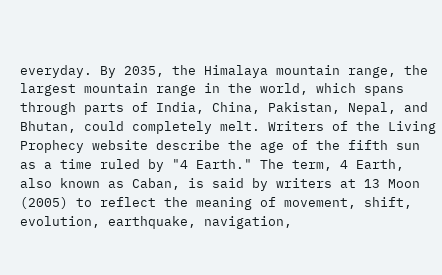everyday. By 2035, the Himalaya mountain range, the largest mountain range in the world, which spans through parts of India, China, Pakistan, Nepal, and Bhutan, could completely melt. Writers of the Living Prophecy website describe the age of the fifth sun as a time ruled by "4 Earth." The term, 4 Earth, also known as Caban, is said by writers at 13 Moon (2005) to reflect the meaning of movement, shift, evolution, earthquake, navigation,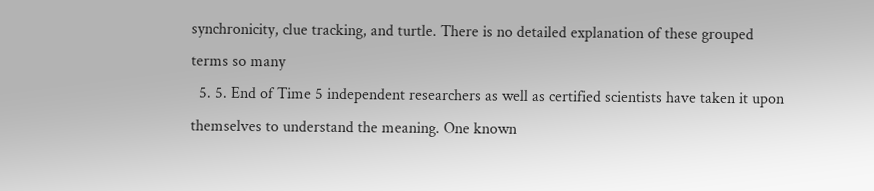synchronicity, clue tracking, and turtle. There is no detailed explanation of these grouped terms so many
  5. 5. End of Time 5 independent researchers as well as certified scientists have taken it upon themselves to understand the meaning. One known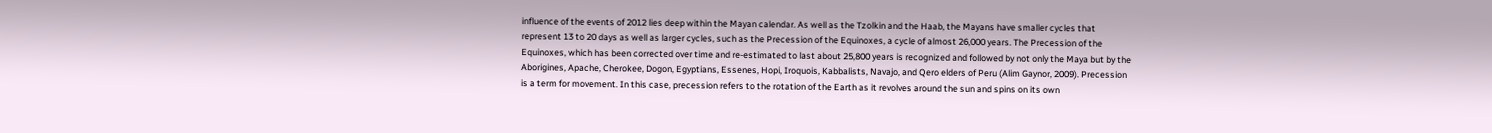influence of the events of 2012 lies deep within the Mayan calendar. As well as the Tzolkin and the Haab, the Mayans have smaller cycles that represent 13 to 20 days as well as larger cycles, such as the Precession of the Equinoxes, a cycle of almost 26,000 years. The Precession of the Equinoxes, which has been corrected over time and re-estimated to last about 25,800 years is recognized and followed by not only the Maya but by the Aborigines, Apache, Cherokee, Dogon, Egyptians, Essenes, Hopi, Iroquois, Kabbalists, Navajo, and Qero elders of Peru (Alim Gaynor, 2009). Precession is a term for movement. In this case, precession refers to the rotation of the Earth as it revolves around the sun and spins on its own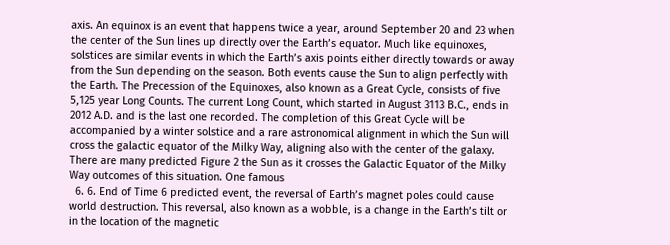axis. An equinox is an event that happens twice a year, around September 20 and 23 when the center of the Sun lines up directly over the Earth’s equator. Much like equinoxes, solstices are similar events in which the Earth’s axis points either directly towards or away from the Sun depending on the season. Both events cause the Sun to align perfectly with the Earth. The Precession of the Equinoxes, also known as a Great Cycle, consists of five 5,125 year Long Counts. The current Long Count, which started in August 3113 B.C., ends in 2012 A.D. and is the last one recorded. The completion of this Great Cycle will be accompanied by a winter solstice and a rare astronomical alignment in which the Sun will cross the galactic equator of the Milky Way, aligning also with the center of the galaxy. There are many predicted Figure 2 the Sun as it crosses the Galactic Equator of the Milky Way outcomes of this situation. One famous
  6. 6. End of Time 6 predicted event, the reversal of Earth’s magnet poles could cause world destruction. This reversal, also known as a wobble, is a change in the Earth’s tilt or in the location of the magnetic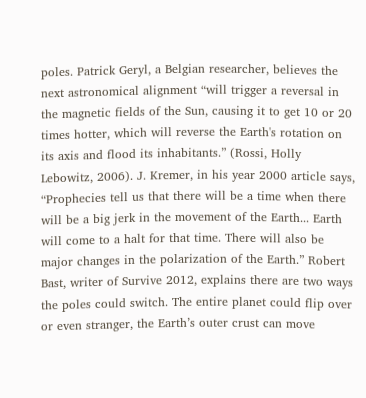poles. Patrick Geryl, a Belgian researcher, believes the next astronomical alignment “will trigger a reversal in the magnetic fields of the Sun, causing it to get 10 or 20 times hotter, which will reverse the Earth's rotation on its axis and flood its inhabitants.” (Rossi, Holly Lebowitz, 2006). J. Kremer, in his year 2000 article says, “Prophecies tell us that there will be a time when there will be a big jerk in the movement of the Earth... Earth will come to a halt for that time. There will also be major changes in the polarization of the Earth.” Robert Bast, writer of Survive 2012, explains there are two ways the poles could switch. The entire planet could flip over or even stranger, the Earth’s outer crust can move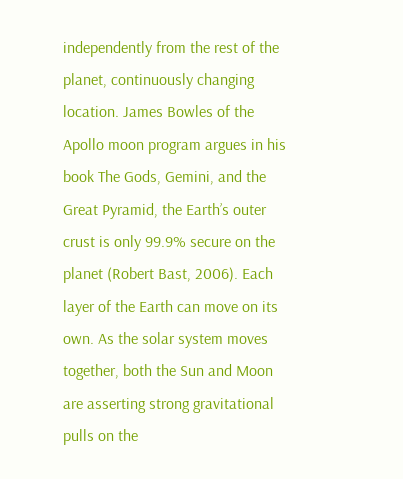independently from the rest of the planet, continuously changing location. James Bowles of the Apollo moon program argues in his book The Gods, Gemini, and the Great Pyramid, the Earth’s outer crust is only 99.9% secure on the planet (Robert Bast, 2006). Each layer of the Earth can move on its own. As the solar system moves together, both the Sun and Moon are asserting strong gravitational pulls on the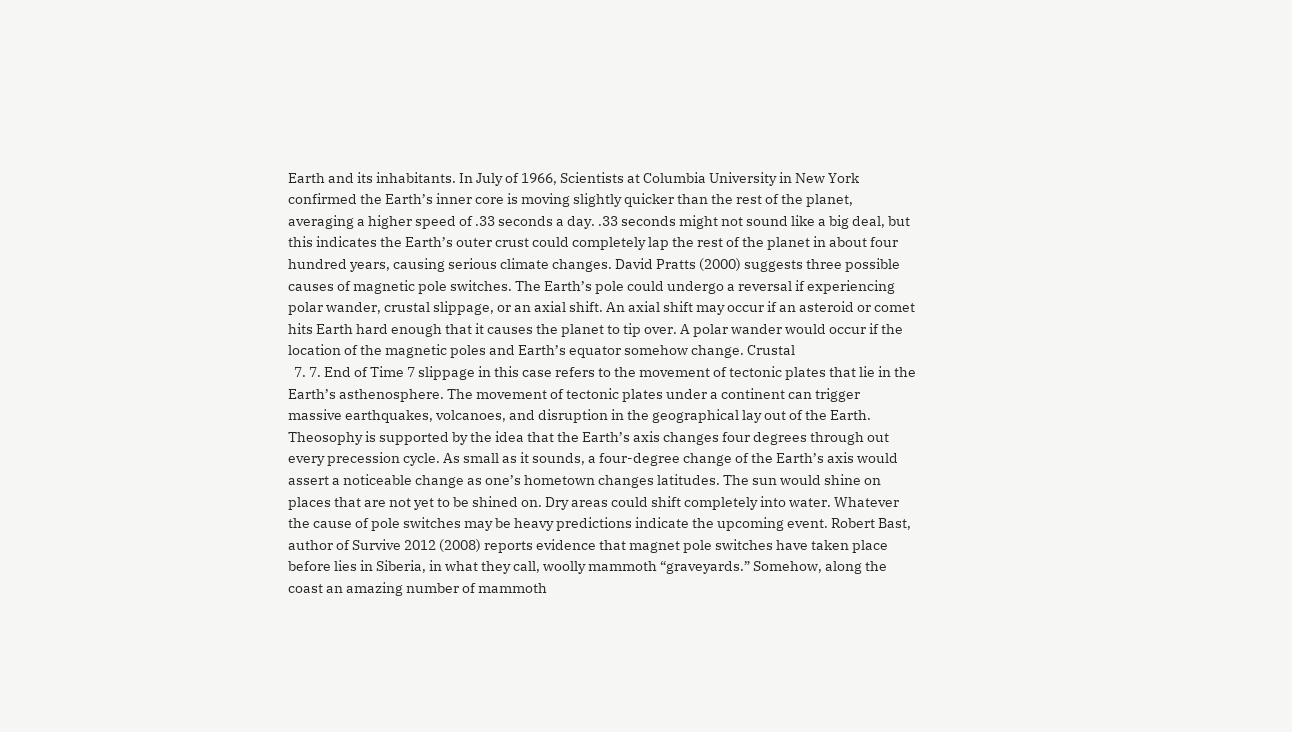Earth and its inhabitants. In July of 1966, Scientists at Columbia University in New York confirmed the Earth’s inner core is moving slightly quicker than the rest of the planet, averaging a higher speed of .33 seconds a day. .33 seconds might not sound like a big deal, but this indicates the Earth’s outer crust could completely lap the rest of the planet in about four hundred years, causing serious climate changes. David Pratts (2000) suggests three possible causes of magnetic pole switches. The Earth’s pole could undergo a reversal if experiencing polar wander, crustal slippage, or an axial shift. An axial shift may occur if an asteroid or comet hits Earth hard enough that it causes the planet to tip over. A polar wander would occur if the location of the magnetic poles and Earth’s equator somehow change. Crustal
  7. 7. End of Time 7 slippage in this case refers to the movement of tectonic plates that lie in the Earth’s asthenosphere. The movement of tectonic plates under a continent can trigger massive earthquakes, volcanoes, and disruption in the geographical lay out of the Earth. Theosophy is supported by the idea that the Earth’s axis changes four degrees through out every precession cycle. As small as it sounds, a four-degree change of the Earth’s axis would assert a noticeable change as one’s hometown changes latitudes. The sun would shine on places that are not yet to be shined on. Dry areas could shift completely into water. Whatever the cause of pole switches may be heavy predictions indicate the upcoming event. Robert Bast, author of Survive 2012 (2008) reports evidence that magnet pole switches have taken place before lies in Siberia, in what they call, woolly mammoth “graveyards.” Somehow, along the coast an amazing number of mammoth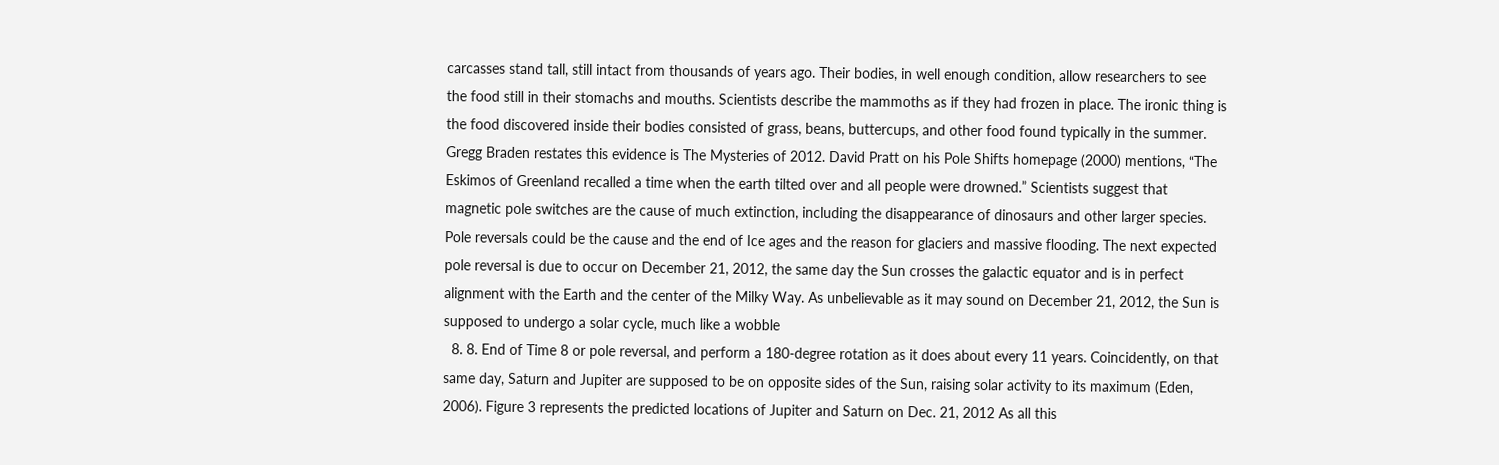carcasses stand tall, still intact from thousands of years ago. Their bodies, in well enough condition, allow researchers to see the food still in their stomachs and mouths. Scientists describe the mammoths as if they had frozen in place. The ironic thing is the food discovered inside their bodies consisted of grass, beans, buttercups, and other food found typically in the summer. Gregg Braden restates this evidence is The Mysteries of 2012. David Pratt on his Pole Shifts homepage (2000) mentions, “The Eskimos of Greenland recalled a time when the earth tilted over and all people were drowned.” Scientists suggest that magnetic pole switches are the cause of much extinction, including the disappearance of dinosaurs and other larger species. Pole reversals could be the cause and the end of Ice ages and the reason for glaciers and massive flooding. The next expected pole reversal is due to occur on December 21, 2012, the same day the Sun crosses the galactic equator and is in perfect alignment with the Earth and the center of the Milky Way. As unbelievable as it may sound on December 21, 2012, the Sun is supposed to undergo a solar cycle, much like a wobble
  8. 8. End of Time 8 or pole reversal, and perform a 180-degree rotation as it does about every 11 years. Coincidently, on that same day, Saturn and Jupiter are supposed to be on opposite sides of the Sun, raising solar activity to its maximum (Eden, 2006). Figure 3 represents the predicted locations of Jupiter and Saturn on Dec. 21, 2012 As all this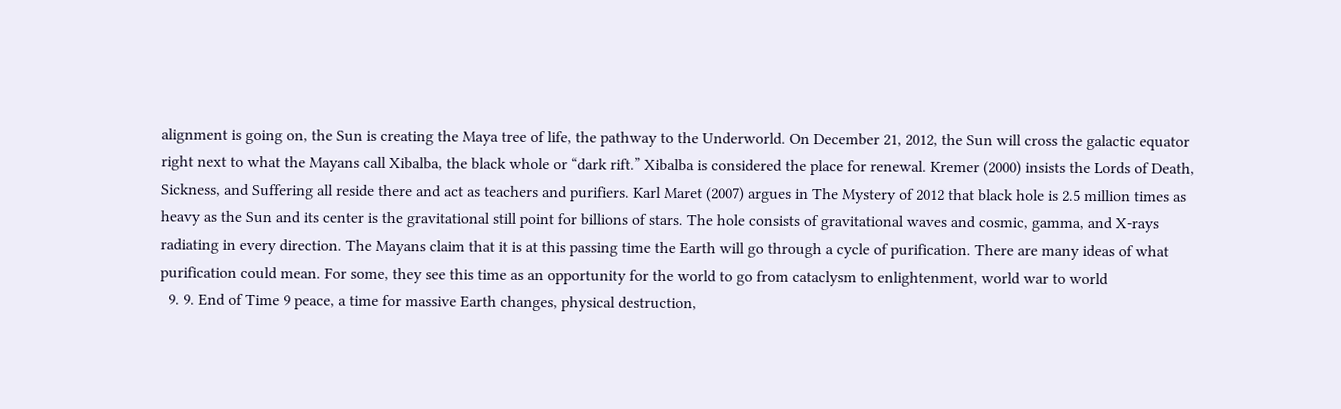alignment is going on, the Sun is creating the Maya tree of life, the pathway to the Underworld. On December 21, 2012, the Sun will cross the galactic equator right next to what the Mayans call Xibalba, the black whole or “dark rift.” Xibalba is considered the place for renewal. Kremer (2000) insists the Lords of Death, Sickness, and Suffering all reside there and act as teachers and purifiers. Karl Maret (2007) argues in The Mystery of 2012 that black hole is 2.5 million times as heavy as the Sun and its center is the gravitational still point for billions of stars. The hole consists of gravitational waves and cosmic, gamma, and X-rays radiating in every direction. The Mayans claim that it is at this passing time the Earth will go through a cycle of purification. There are many ideas of what purification could mean. For some, they see this time as an opportunity for the world to go from cataclysm to enlightenment, world war to world
  9. 9. End of Time 9 peace, a time for massive Earth changes, physical destruction,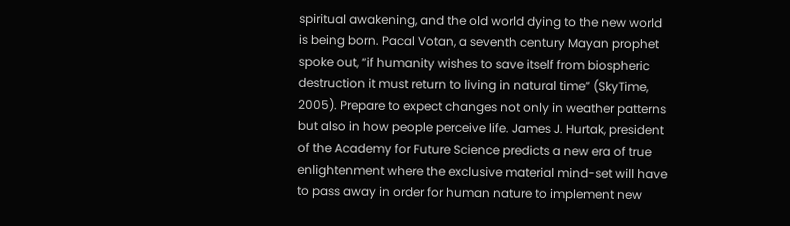spiritual awakening, and the old world dying to the new world is being born. Pacal Votan, a seventh century Mayan prophet spoke out, “if humanity wishes to save itself from biospheric destruction it must return to living in natural time” (SkyTime, 2005). Prepare to expect changes not only in weather patterns but also in how people perceive life. James J. Hurtak, president of the Academy for Future Science predicts a new era of true enlightenment where the exclusive material mind-set will have to pass away in order for human nature to implement new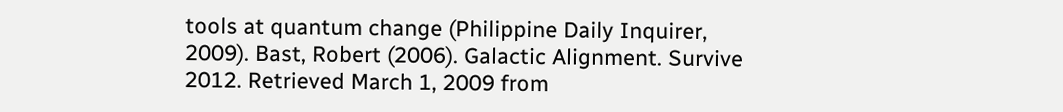tools at quantum change (Philippine Daily Inquirer, 2009). Bast, Robert (2006). Galactic Alignment. Survive 2012. Retrieved March 1, 2009 from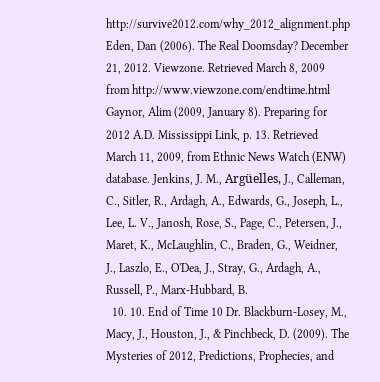http://survive2012.com/why_2012_alignment.php Eden, Dan (2006). The Real Doomsday? December 21, 2012. Viewzone. Retrieved March 8, 2009 from http://www.viewzone.com/endtime.html Gaynor, Alim (2009, January 8). Preparing for 2012 A.D. Mississippi Link, p. 13. Retrieved March 11, 2009, from Ethnic News Watch (ENW) database. Jenkins, J. M., Argüelles, J., Calleman, C., Sitler, R., Ardagh, A., Edwards, G., Joseph, L., Lee, L. V., Janosh, Rose, S., Page, C., Petersen, J., Maret, K., McLaughlin, C., Braden, G., Weidner, J., Laszlo, E., O'Dea, J., Stray, G., Ardagh, A., Russell, P., Marx-Hubbard, B.
  10. 10. End of Time 10 Dr. Blackburn-Losey, M., Macy, J., Houston, J., & Pinchbeck, D. (2009). The Mysteries of 2012, Predictions, Prophecies, and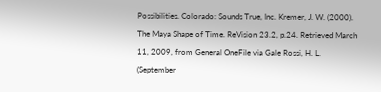Possibilities. Colorado: Sounds True, Inc. Kremer, J. W. (2000). The Maya Shape of Time. ReVision 23.2, p.24. Retrieved March 11, 2009, from General OneFile via Gale Rossi, H. L. (September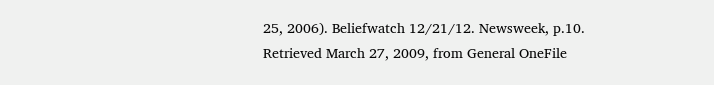25, 2006). Beliefwatch 12/21/12. Newsweek, p.10. Retrieved March 27, 2009, from General OneFile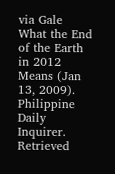via Gale What the End of the Earth in 2012 Means (Jan 13, 2009). Philippine Daily Inquirer. Retrieved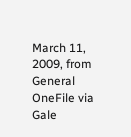March 11, 2009, from General OneFile via Gale